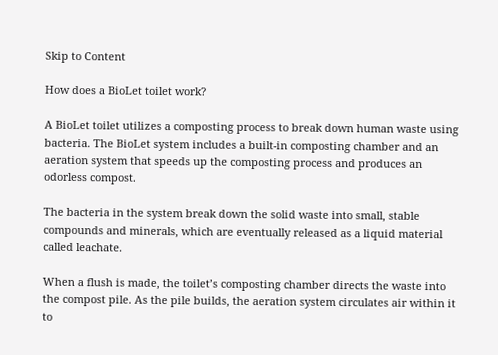Skip to Content

How does a BioLet toilet work?

A BioLet toilet utilizes a composting process to break down human waste using bacteria. The BioLet system includes a built-in composting chamber and an aeration system that speeds up the composting process and produces an odorless compost.

The bacteria in the system break down the solid waste into small, stable compounds and minerals, which are eventually released as a liquid material called leachate.

When a flush is made, the toilet’s composting chamber directs the waste into the compost pile. As the pile builds, the aeration system circulates air within it to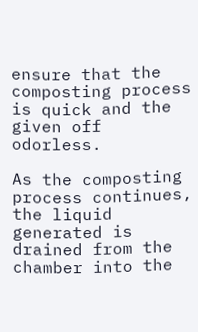ensure that the composting process is quick and the given off odorless.

As the composting process continues, the liquid generated is drained from the chamber into the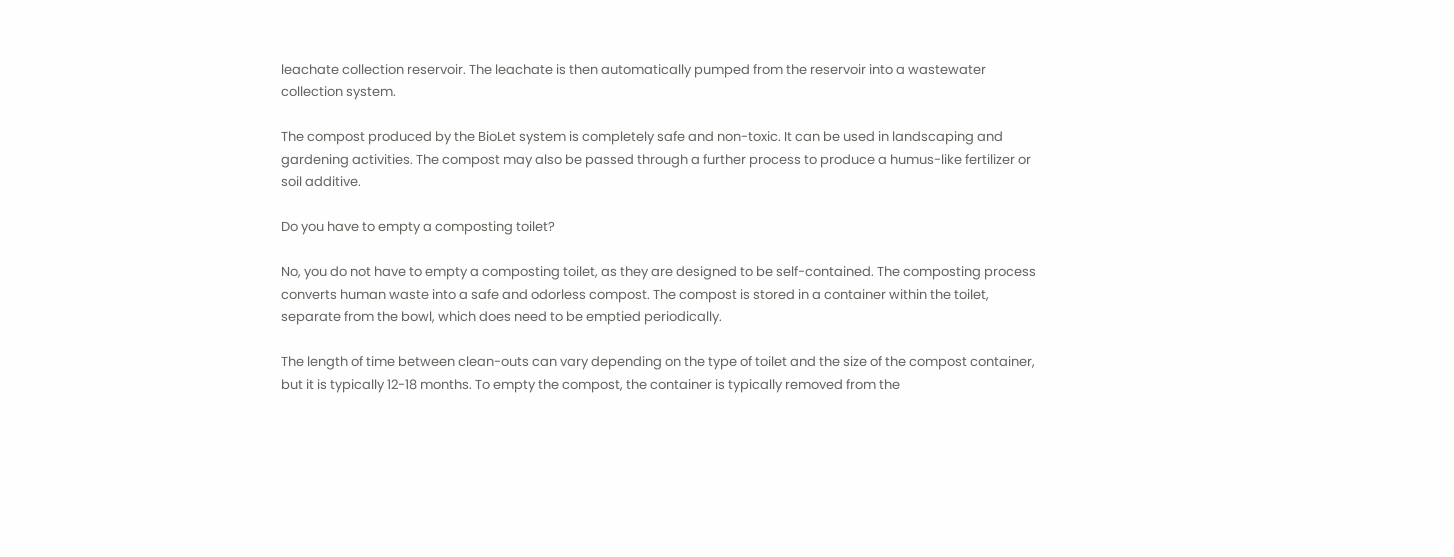leachate collection reservoir. The leachate is then automatically pumped from the reservoir into a wastewater collection system.

The compost produced by the BioLet system is completely safe and non-toxic. It can be used in landscaping and gardening activities. The compost may also be passed through a further process to produce a humus-like fertilizer or soil additive.

Do you have to empty a composting toilet?

No, you do not have to empty a composting toilet, as they are designed to be self-contained. The composting process converts human waste into a safe and odorless compost. The compost is stored in a container within the toilet, separate from the bowl, which does need to be emptied periodically.

The length of time between clean-outs can vary depending on the type of toilet and the size of the compost container, but it is typically 12-18 months. To empty the compost, the container is typically removed from the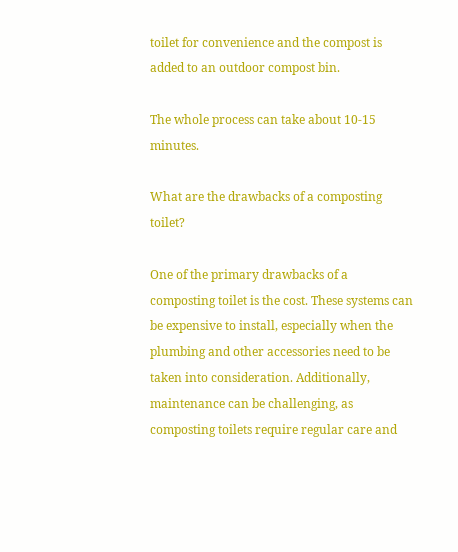toilet for convenience and the compost is added to an outdoor compost bin.

The whole process can take about 10-15 minutes.

What are the drawbacks of a composting toilet?

One of the primary drawbacks of a composting toilet is the cost. These systems can be expensive to install, especially when the plumbing and other accessories need to be taken into consideration. Additionally, maintenance can be challenging, as composting toilets require regular care and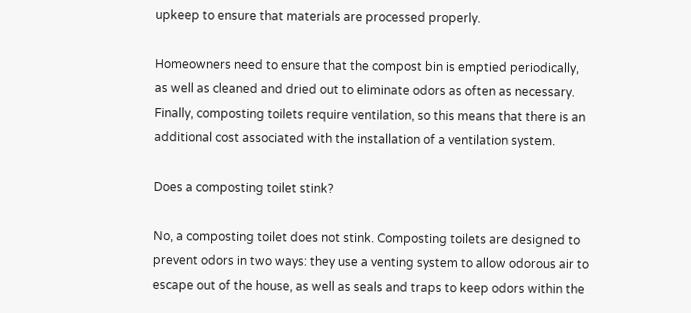upkeep to ensure that materials are processed properly.

Homeowners need to ensure that the compost bin is emptied periodically, as well as cleaned and dried out to eliminate odors as often as necessary. Finally, composting toilets require ventilation, so this means that there is an additional cost associated with the installation of a ventilation system.

Does a composting toilet stink?

No, a composting toilet does not stink. Composting toilets are designed to prevent odors in two ways: they use a venting system to allow odorous air to escape out of the house, as well as seals and traps to keep odors within the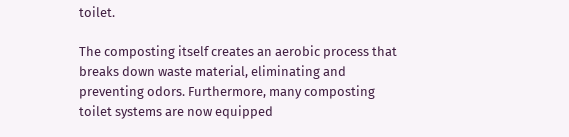toilet.

The composting itself creates an aerobic process that breaks down waste material, eliminating and preventing odors. Furthermore, many composting toilet systems are now equipped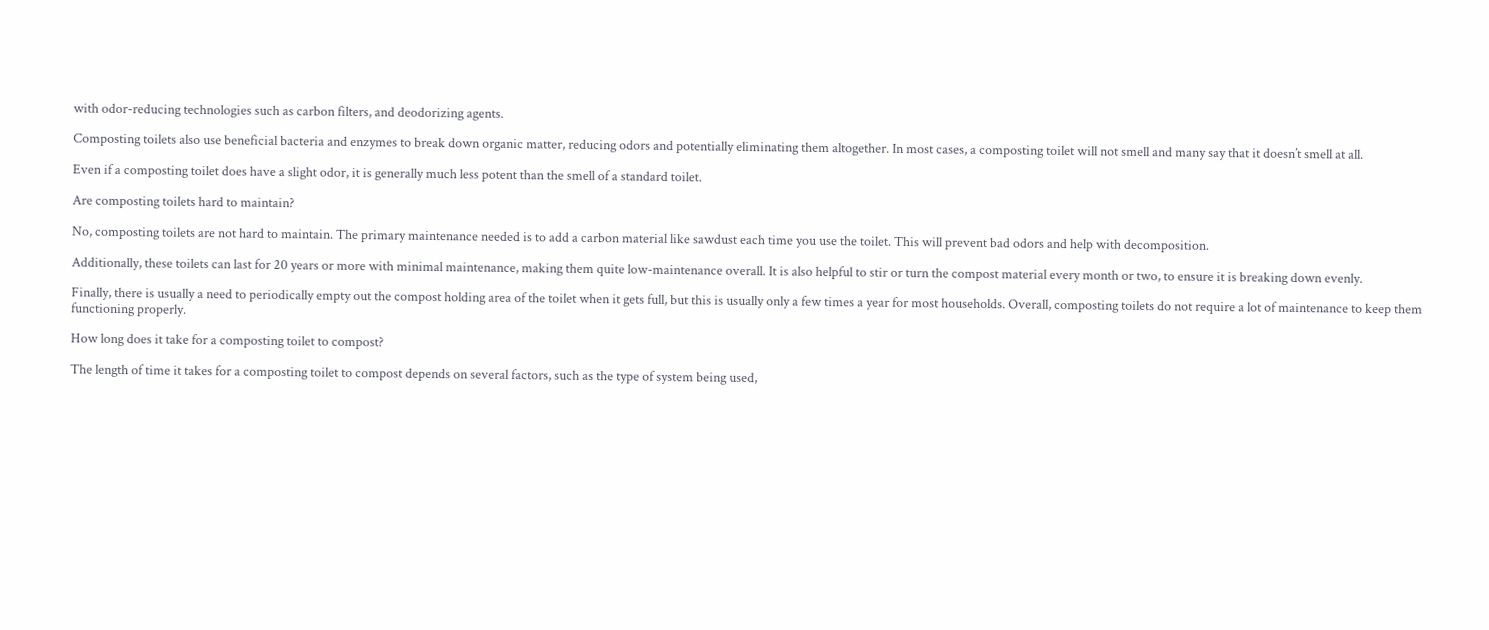with odor-reducing technologies such as carbon filters, and deodorizing agents.

Composting toilets also use beneficial bacteria and enzymes to break down organic matter, reducing odors and potentially eliminating them altogether. In most cases, a composting toilet will not smell and many say that it doesn’t smell at all.

Even if a composting toilet does have a slight odor, it is generally much less potent than the smell of a standard toilet.

Are composting toilets hard to maintain?

No, composting toilets are not hard to maintain. The primary maintenance needed is to add a carbon material like sawdust each time you use the toilet. This will prevent bad odors and help with decomposition.

Additionally, these toilets can last for 20 years or more with minimal maintenance, making them quite low-maintenance overall. It is also helpful to stir or turn the compost material every month or two, to ensure it is breaking down evenly.

Finally, there is usually a need to periodically empty out the compost holding area of the toilet when it gets full, but this is usually only a few times a year for most households. Overall, composting toilets do not require a lot of maintenance to keep them functioning properly.

How long does it take for a composting toilet to compost?

The length of time it takes for a composting toilet to compost depends on several factors, such as the type of system being used,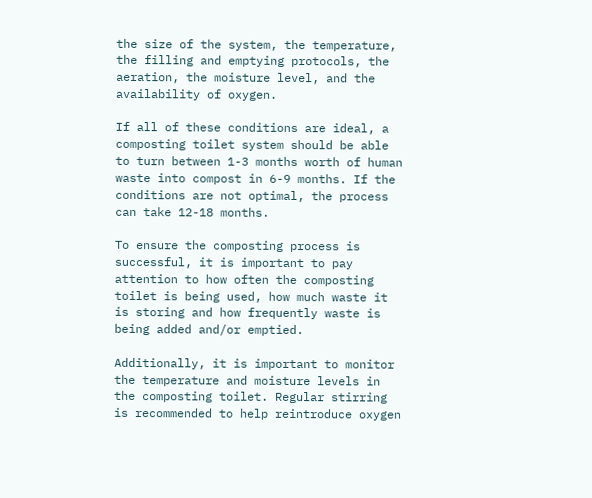the size of the system, the temperature, the filling and emptying protocols, the aeration, the moisture level, and the availability of oxygen.

If all of these conditions are ideal, a composting toilet system should be able to turn between 1-3 months worth of human waste into compost in 6-9 months. If the conditions are not optimal, the process can take 12-18 months.

To ensure the composting process is successful, it is important to pay attention to how often the composting toilet is being used, how much waste it is storing and how frequently waste is being added and/or emptied.

Additionally, it is important to monitor the temperature and moisture levels in the composting toilet. Regular stirring is recommended to help reintroduce oxygen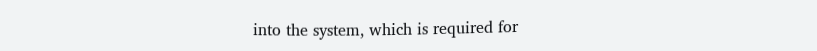into the system, which is required for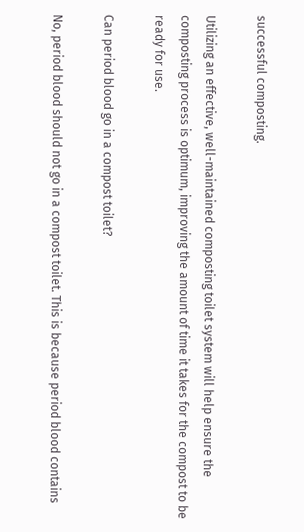successful composting.

Utilizing an effective, well-maintained composting toilet system will help ensure the composting process is optimum, improving the amount of time it takes for the compost to be ready for use.

Can period blood go in a compost toilet?

No, period blood should not go in a compost toilet. This is because period blood contains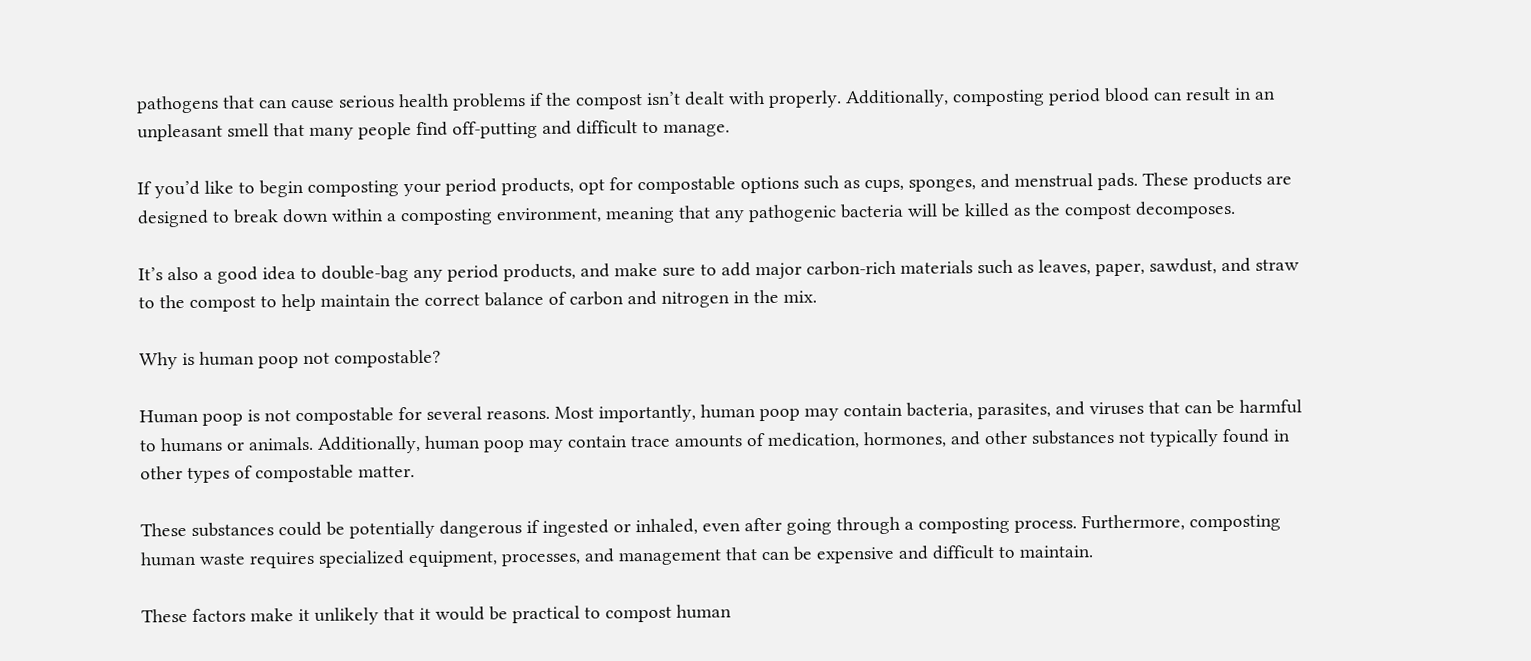pathogens that can cause serious health problems if the compost isn’t dealt with properly. Additionally, composting period blood can result in an unpleasant smell that many people find off-putting and difficult to manage.

If you’d like to begin composting your period products, opt for compostable options such as cups, sponges, and menstrual pads. These products are designed to break down within a composting environment, meaning that any pathogenic bacteria will be killed as the compost decomposes.

It’s also a good idea to double-bag any period products, and make sure to add major carbon-rich materials such as leaves, paper, sawdust, and straw to the compost to help maintain the correct balance of carbon and nitrogen in the mix.

Why is human poop not compostable?

Human poop is not compostable for several reasons. Most importantly, human poop may contain bacteria, parasites, and viruses that can be harmful to humans or animals. Additionally, human poop may contain trace amounts of medication, hormones, and other substances not typically found in other types of compostable matter.

These substances could be potentially dangerous if ingested or inhaled, even after going through a composting process. Furthermore, composting human waste requires specialized equipment, processes, and management that can be expensive and difficult to maintain.

These factors make it unlikely that it would be practical to compost human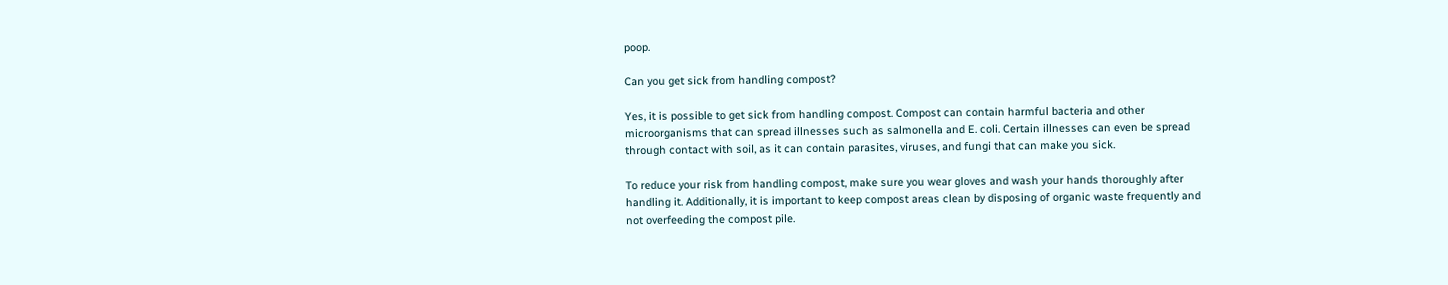poop.

Can you get sick from handling compost?

Yes, it is possible to get sick from handling compost. Compost can contain harmful bacteria and other microorganisms that can spread illnesses such as salmonella and E. coli. Certain illnesses can even be spread through contact with soil, as it can contain parasites, viruses, and fungi that can make you sick.

To reduce your risk from handling compost, make sure you wear gloves and wash your hands thoroughly after handling it. Additionally, it is important to keep compost areas clean by disposing of organic waste frequently and not overfeeding the compost pile.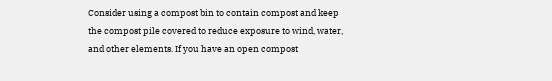Consider using a compost bin to contain compost and keep the compost pile covered to reduce exposure to wind, water, and other elements. If you have an open compost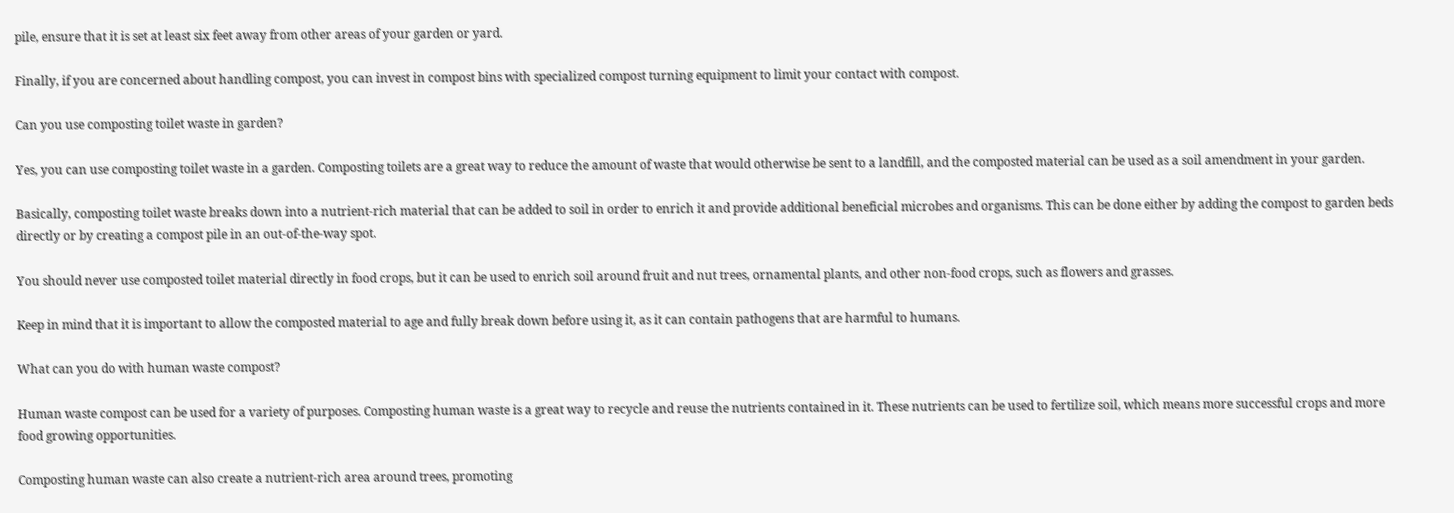pile, ensure that it is set at least six feet away from other areas of your garden or yard.

Finally, if you are concerned about handling compost, you can invest in compost bins with specialized compost turning equipment to limit your contact with compost.

Can you use composting toilet waste in garden?

Yes, you can use composting toilet waste in a garden. Composting toilets are a great way to reduce the amount of waste that would otherwise be sent to a landfill, and the composted material can be used as a soil amendment in your garden.

Basically, composting toilet waste breaks down into a nutrient-rich material that can be added to soil in order to enrich it and provide additional beneficial microbes and organisms. This can be done either by adding the compost to garden beds directly or by creating a compost pile in an out-of-the-way spot.

You should never use composted toilet material directly in food crops, but it can be used to enrich soil around fruit and nut trees, ornamental plants, and other non-food crops, such as flowers and grasses.

Keep in mind that it is important to allow the composted material to age and fully break down before using it, as it can contain pathogens that are harmful to humans.

What can you do with human waste compost?

Human waste compost can be used for a variety of purposes. Composting human waste is a great way to recycle and reuse the nutrients contained in it. These nutrients can be used to fertilize soil, which means more successful crops and more food growing opportunities.

Composting human waste can also create a nutrient-rich area around trees, promoting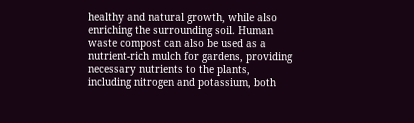healthy and natural growth, while also enriching the surrounding soil. Human waste compost can also be used as a nutrient-rich mulch for gardens, providing necessary nutrients to the plants, including nitrogen and potassium, both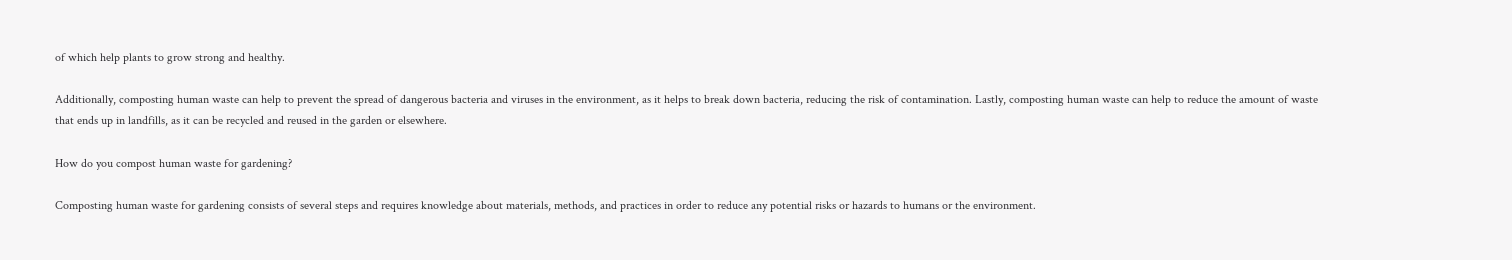of which help plants to grow strong and healthy.

Additionally, composting human waste can help to prevent the spread of dangerous bacteria and viruses in the environment, as it helps to break down bacteria, reducing the risk of contamination. Lastly, composting human waste can help to reduce the amount of waste that ends up in landfills, as it can be recycled and reused in the garden or elsewhere.

How do you compost human waste for gardening?

Composting human waste for gardening consists of several steps and requires knowledge about materials, methods, and practices in order to reduce any potential risks or hazards to humans or the environment.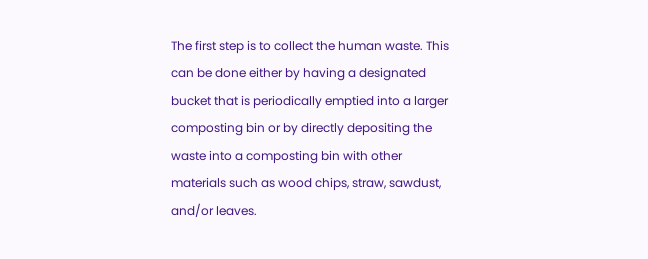The first step is to collect the human waste. This can be done either by having a designated bucket that is periodically emptied into a larger composting bin or by directly depositing the waste into a composting bin with other materials such as wood chips, straw, sawdust, and/or leaves.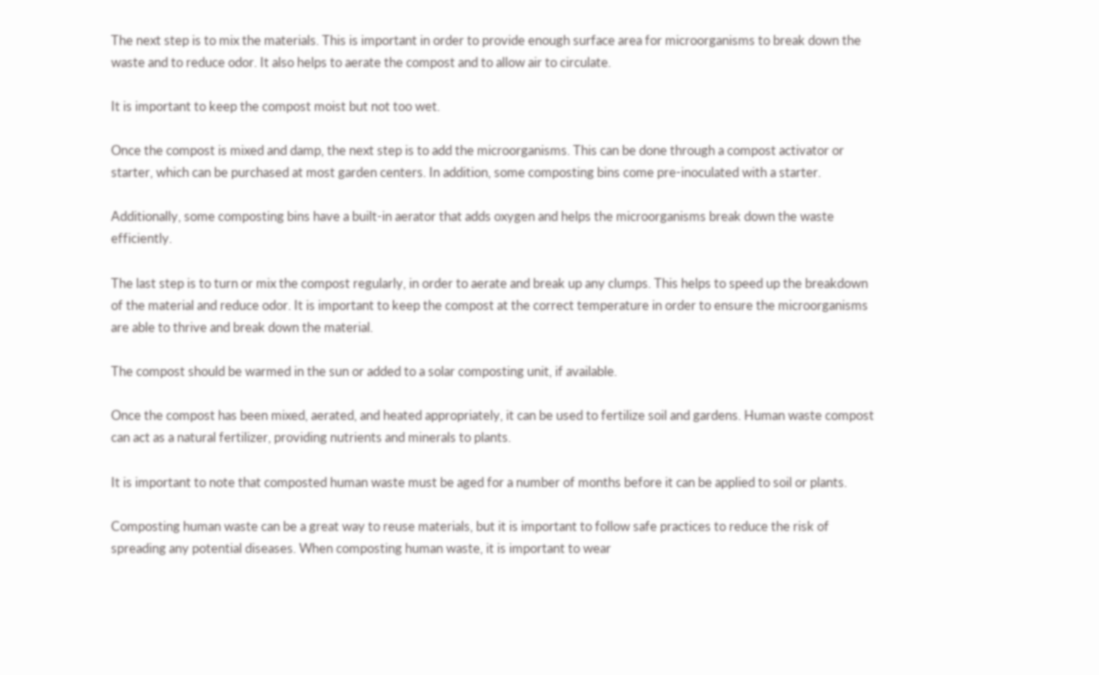The next step is to mix the materials. This is important in order to provide enough surface area for microorganisms to break down the waste and to reduce odor. It also helps to aerate the compost and to allow air to circulate.

It is important to keep the compost moist but not too wet.

Once the compost is mixed and damp, the next step is to add the microorganisms. This can be done through a compost activator or starter, which can be purchased at most garden centers. In addition, some composting bins come pre-inoculated with a starter.

Additionally, some composting bins have a built-in aerator that adds oxygen and helps the microorganisms break down the waste efficiently.

The last step is to turn or mix the compost regularly, in order to aerate and break up any clumps. This helps to speed up the breakdown of the material and reduce odor. It is important to keep the compost at the correct temperature in order to ensure the microorganisms are able to thrive and break down the material.

The compost should be warmed in the sun or added to a solar composting unit, if available.

Once the compost has been mixed, aerated, and heated appropriately, it can be used to fertilize soil and gardens. Human waste compost can act as a natural fertilizer, providing nutrients and minerals to plants.

It is important to note that composted human waste must be aged for a number of months before it can be applied to soil or plants.

Composting human waste can be a great way to reuse materials, but it is important to follow safe practices to reduce the risk of spreading any potential diseases. When composting human waste, it is important to wear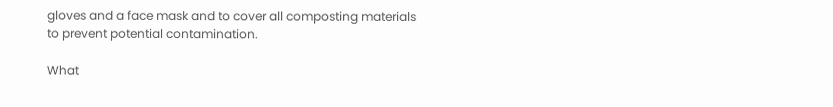gloves and a face mask and to cover all composting materials to prevent potential contamination.

What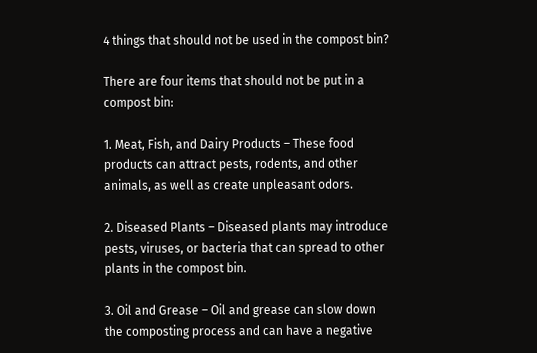4 things that should not be used in the compost bin?

There are four items that should not be put in a compost bin:

1. Meat, Fish, and Dairy Products – These food products can attract pests, rodents, and other animals, as well as create unpleasant odors.

2. Diseased Plants – Diseased plants may introduce pests, viruses, or bacteria that can spread to other plants in the compost bin.

3. Oil and Grease – Oil and grease can slow down the composting process and can have a negative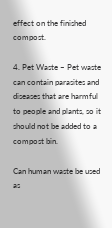effect on the finished compost.

4. Pet Waste – Pet waste can contain parasites and diseases that are harmful to people and plants, so it should not be added to a compost bin.

Can human waste be used as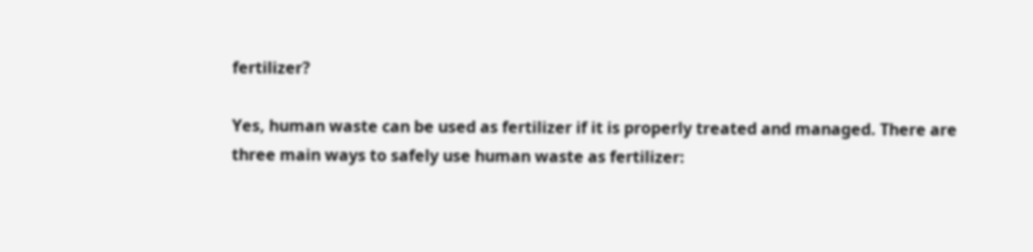fertilizer?

Yes, human waste can be used as fertilizer if it is properly treated and managed. There are three main ways to safely use human waste as fertilizer: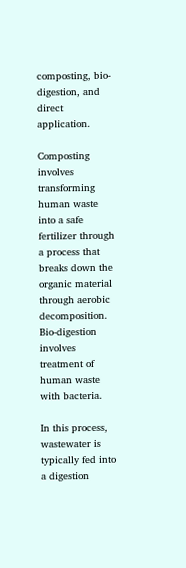composting, bio-digestion, and direct application.

Composting involves transforming human waste into a safe fertilizer through a process that breaks down the organic material through aerobic decomposition. Bio-digestion involves treatment of human waste with bacteria.

In this process, wastewater is typically fed into a digestion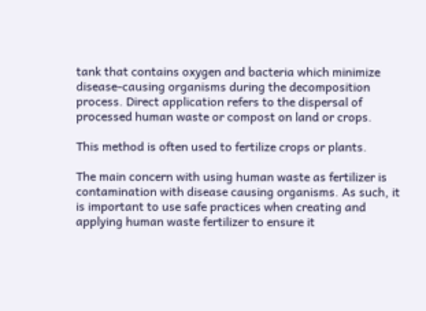tank that contains oxygen and bacteria which minimize disease-causing organisms during the decomposition process. Direct application refers to the dispersal of processed human waste or compost on land or crops.

This method is often used to fertilize crops or plants.

The main concern with using human waste as fertilizer is contamination with disease causing organisms. As such, it is important to use safe practices when creating and applying human waste fertilizer to ensure it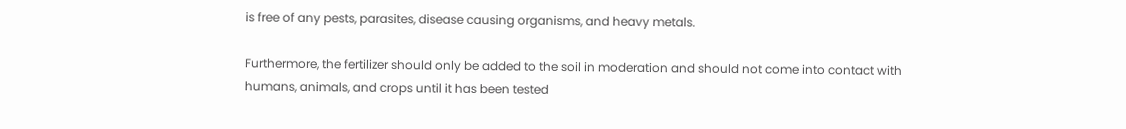is free of any pests, parasites, disease causing organisms, and heavy metals.

Furthermore, the fertilizer should only be added to the soil in moderation and should not come into contact with humans, animals, and crops until it has been tested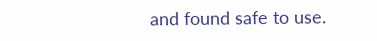and found safe to use.